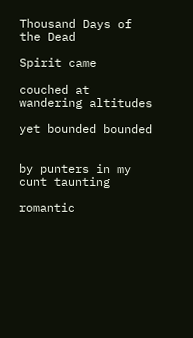Thousand Days of the Dead

Spirit came

couched at wandering altitudes

yet bounded bounded


by punters in my cunt taunting

romantic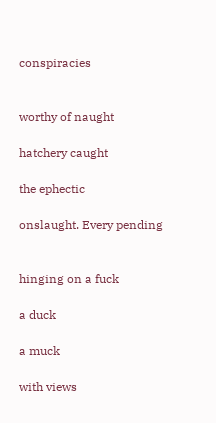conspiracies


worthy of naught

hatchery caught

the ephectic

onslaught. Every pending


hinging on a fuck

a duck

a muck

with views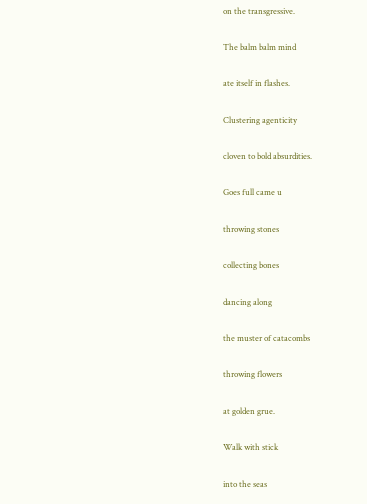on the transgressive.

The balm balm mind

ate itself in flashes.

Clustering agenticity

cloven to bold absurdities.

Goes full came u

throwing stones

collecting bones

dancing along

the muster of catacombs

throwing flowers

at golden grue.

Walk with stick

into the seas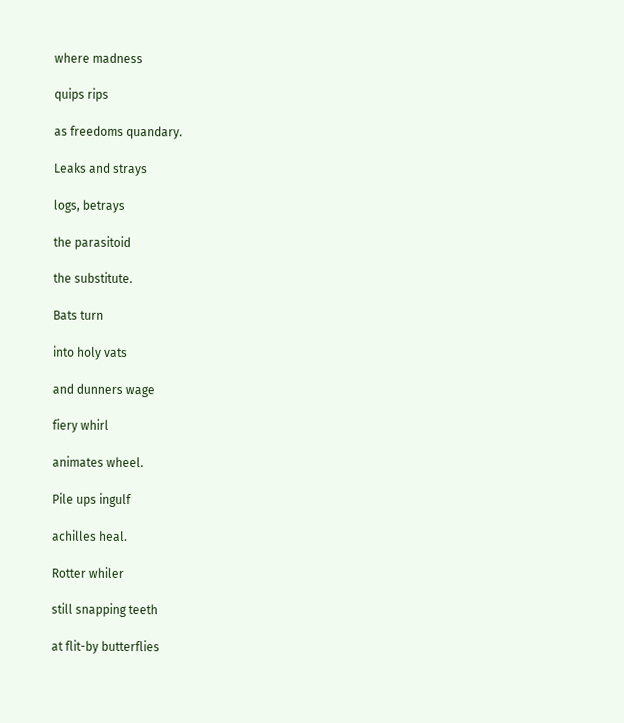where madness

quips rips

as freedoms quandary.

Leaks and strays

logs, betrays

the parasitoid

the substitute.

Bats turn

into holy vats

and dunners wage

fiery whirl

animates wheel.

Pile ups ingulf

achilles heal.

Rotter whiler

still snapping teeth

at flit-by butterflies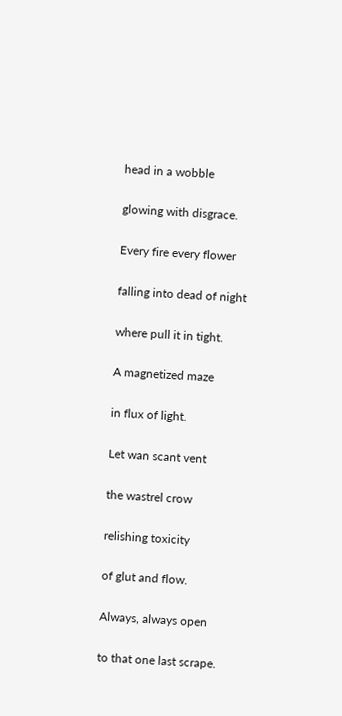head in a wobble

glowing with disgrace.

Every fire every flower

falling into dead of night

where pull it in tight.

A magnetized maze

in flux of light.

Let wan scant vent

the wastrel crow

relishing toxicity

of glut and flow.

Always, always open

to that one last scrape.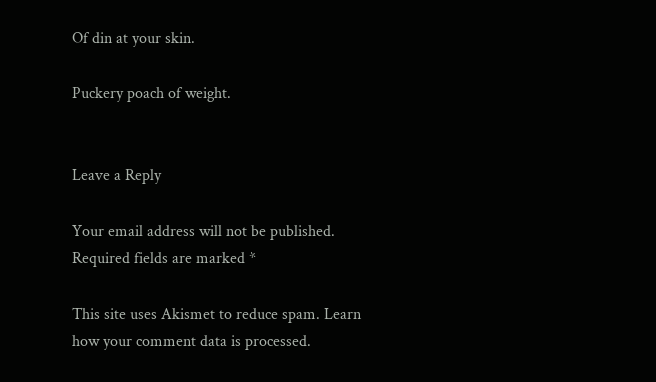Of din at your skin.

Puckery poach of weight.


Leave a Reply

Your email address will not be published. Required fields are marked *

This site uses Akismet to reduce spam. Learn how your comment data is processed.